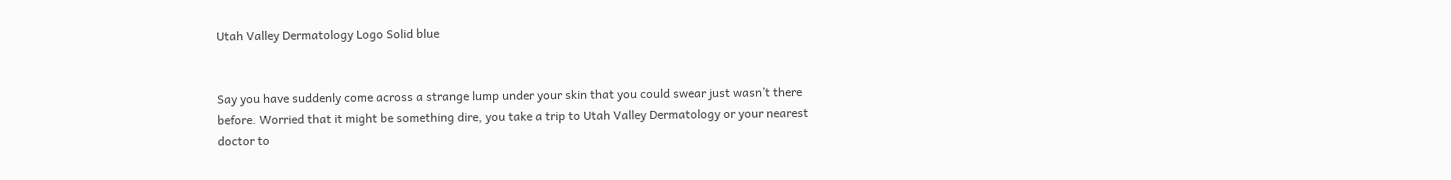Utah Valley Dermatology Logo Solid blue


Say you have suddenly come across a strange lump under your skin that you could swear just wasn’t there before. Worried that it might be something dire, you take a trip to Utah Valley Dermatology or your nearest doctor to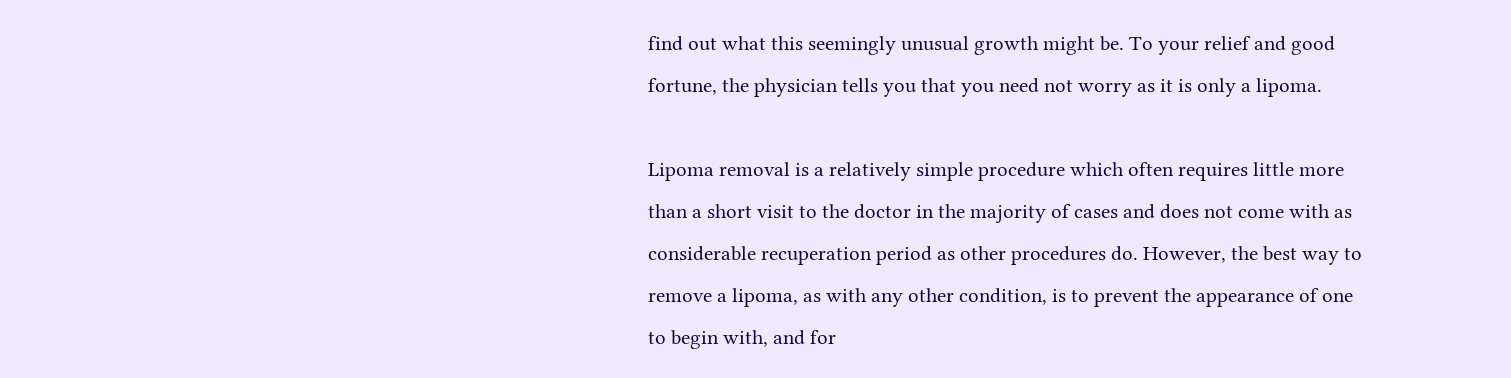find out what this seemingly unusual growth might be. To your relief and good fortune, the physician tells you that you need not worry as it is only a lipoma.

Lipoma removal is a relatively simple procedure which often requires little more than a short visit to the doctor in the majority of cases and does not come with as considerable recuperation period as other procedures do. However, the best way to remove a lipoma, as with any other condition, is to prevent the appearance of one to begin with, and for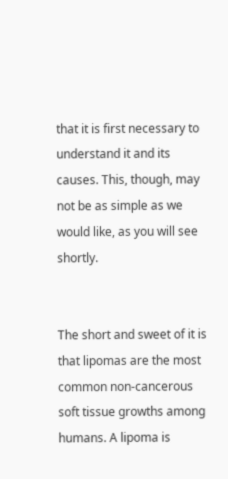that it is first necessary to understand it and its causes. This, though, may not be as simple as we would like, as you will see shortly.


The short and sweet of it is that lipomas are the most common non-cancerous soft tissue growths among humans. A lipoma is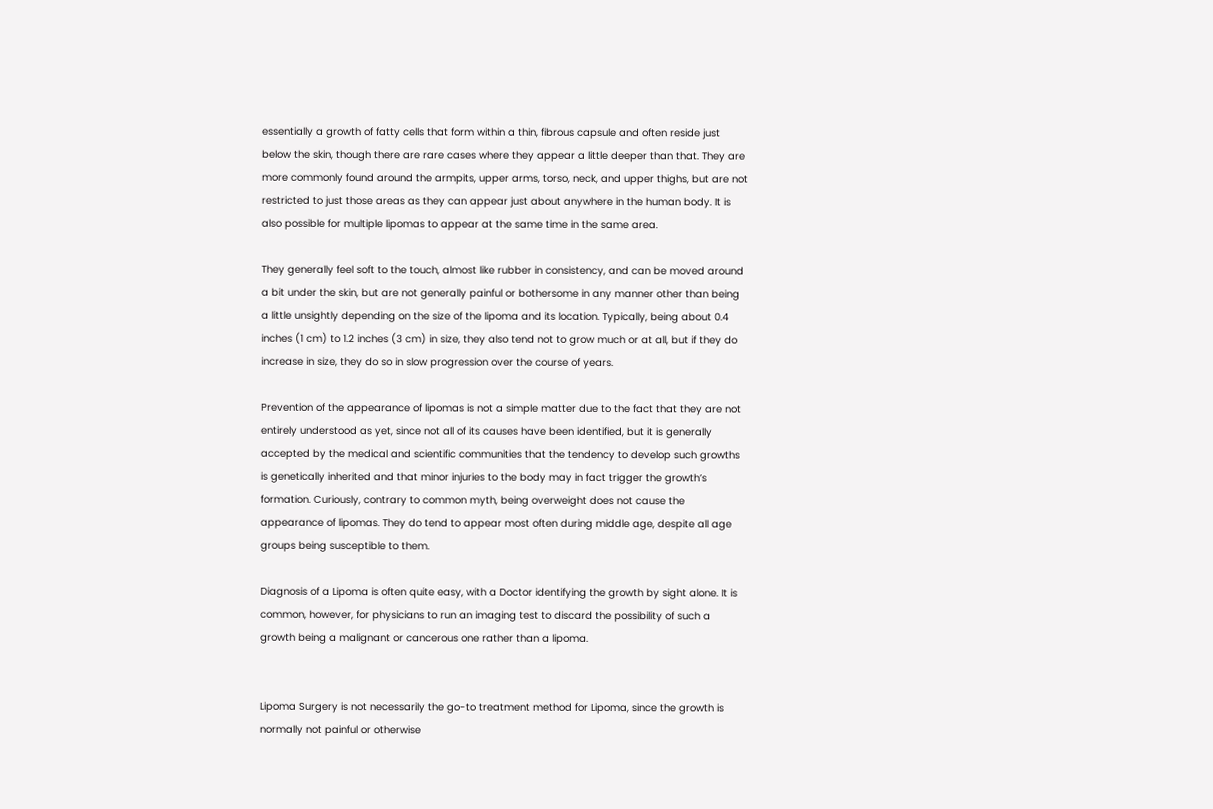essentially a growth of fatty cells that form within a thin, fibrous capsule and often reside just below the skin, though there are rare cases where they appear a little deeper than that. They are more commonly found around the armpits, upper arms, torso, neck, and upper thighs, but are not restricted to just those areas as they can appear just about anywhere in the human body. It is also possible for multiple lipomas to appear at the same time in the same area.

They generally feel soft to the touch, almost like rubber in consistency, and can be moved around a bit under the skin, but are not generally painful or bothersome in any manner other than being a little unsightly depending on the size of the lipoma and its location. Typically, being about 0.4 inches (1 cm) to 1.2 inches (3 cm) in size, they also tend not to grow much or at all, but if they do increase in size, they do so in slow progression over the course of years.

Prevention of the appearance of lipomas is not a simple matter due to the fact that they are not entirely understood as yet, since not all of its causes have been identified, but it is generally accepted by the medical and scientific communities that the tendency to develop such growths is genetically inherited and that minor injuries to the body may in fact trigger the growth’s formation. Curiously, contrary to common myth, being overweight does not cause the appearance of lipomas. They do tend to appear most often during middle age, despite all age groups being susceptible to them.

Diagnosis of a Lipoma is often quite easy, with a Doctor identifying the growth by sight alone. It is common, however, for physicians to run an imaging test to discard the possibility of such a growth being a malignant or cancerous one rather than a lipoma.


Lipoma Surgery is not necessarily the go-to treatment method for Lipoma, since the growth is normally not painful or otherwise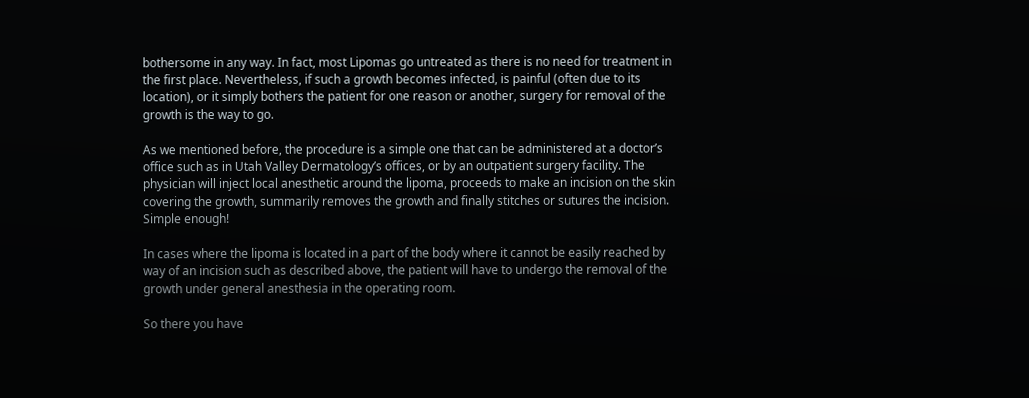bothersome in any way. In fact, most Lipomas go untreated as there is no need for treatment in the first place. Nevertheless, if such a growth becomes infected, is painful (often due to its location), or it simply bothers the patient for one reason or another, surgery for removal of the growth is the way to go.

As we mentioned before, the procedure is a simple one that can be administered at a doctor’s office such as in Utah Valley Dermatology’s offices, or by an outpatient surgery facility. The physician will inject local anesthetic around the lipoma, proceeds to make an incision on the skin covering the growth, summarily removes the growth and finally stitches or sutures the incision. Simple enough!

In cases where the lipoma is located in a part of the body where it cannot be easily reached by way of an incision such as described above, the patient will have to undergo the removal of the growth under general anesthesia in the operating room.

So there you have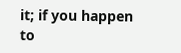it; if you happen to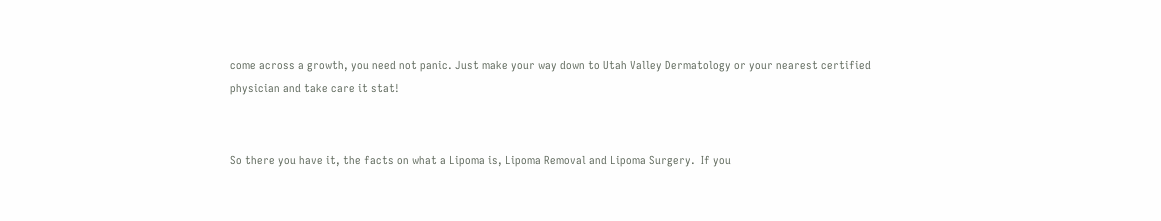come across a growth, you need not panic. Just make your way down to Utah Valley Dermatology or your nearest certified physician and take care it stat!


So there you have it, the facts on what a Lipoma is, Lipoma Removal and Lipoma Surgery.  If you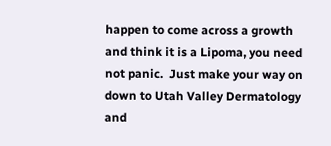happen to come across a growth and think it is a Lipoma, you need not panic.  Just make your way on down to Utah Valley Dermatology and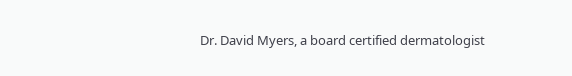Dr. David Myers, a board certified dermatologist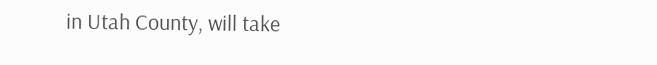in Utah County, will take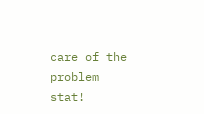care of the problem stat!